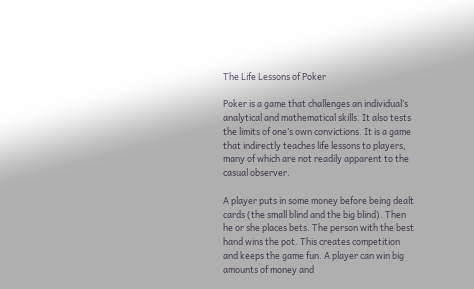The Life Lessons of Poker

Poker is a game that challenges an individual’s analytical and mathematical skills. It also tests the limits of one’s own convictions. It is a game that indirectly teaches life lessons to players, many of which are not readily apparent to the casual observer.

A player puts in some money before being dealt cards (the small blind and the big blind). Then he or she places bets. The person with the best hand wins the pot. This creates competition and keeps the game fun. A player can win big amounts of money and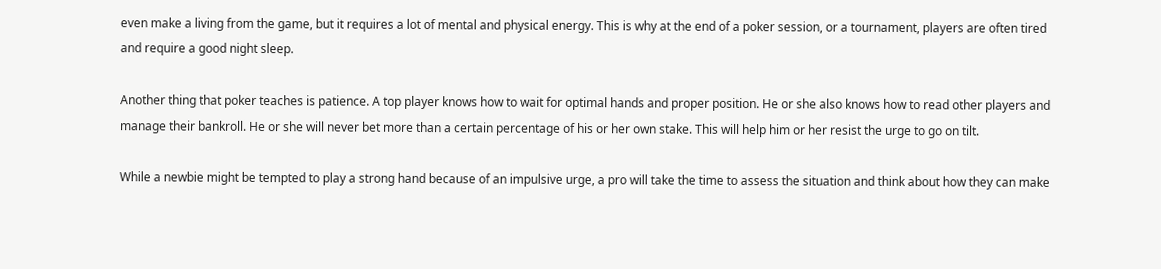even make a living from the game, but it requires a lot of mental and physical energy. This is why at the end of a poker session, or a tournament, players are often tired and require a good night sleep.

Another thing that poker teaches is patience. A top player knows how to wait for optimal hands and proper position. He or she also knows how to read other players and manage their bankroll. He or she will never bet more than a certain percentage of his or her own stake. This will help him or her resist the urge to go on tilt.

While a newbie might be tempted to play a strong hand because of an impulsive urge, a pro will take the time to assess the situation and think about how they can make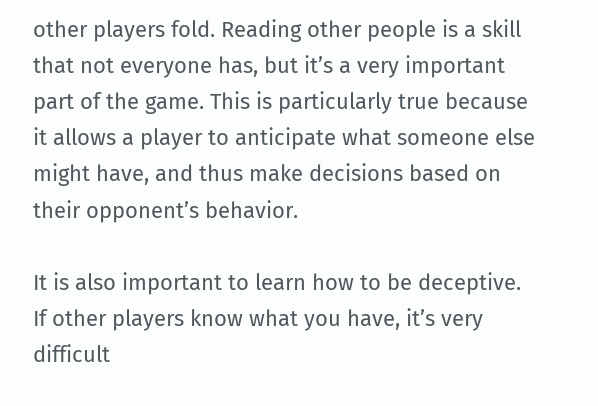other players fold. Reading other people is a skill that not everyone has, but it’s a very important part of the game. This is particularly true because it allows a player to anticipate what someone else might have, and thus make decisions based on their opponent’s behavior.

It is also important to learn how to be deceptive. If other players know what you have, it’s very difficult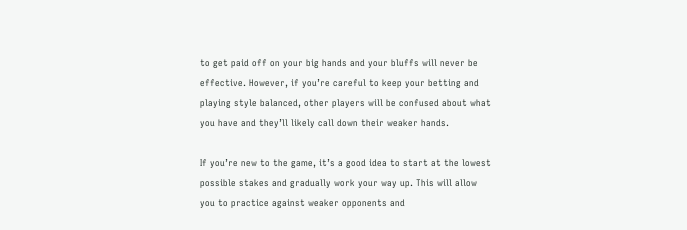to get paid off on your big hands and your bluffs will never be effective. However, if you’re careful to keep your betting and playing style balanced, other players will be confused about what you have and they’ll likely call down their weaker hands.

If you’re new to the game, it’s a good idea to start at the lowest possible stakes and gradually work your way up. This will allow you to practice against weaker opponents and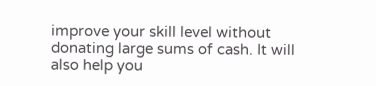improve your skill level without donating large sums of cash. It will also help you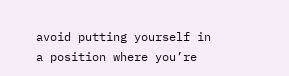avoid putting yourself in a position where you’re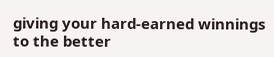giving your hard-earned winnings to the better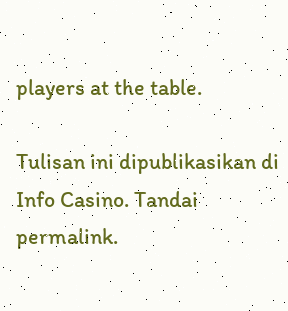players at the table.

Tulisan ini dipublikasikan di Info Casino. Tandai permalink.